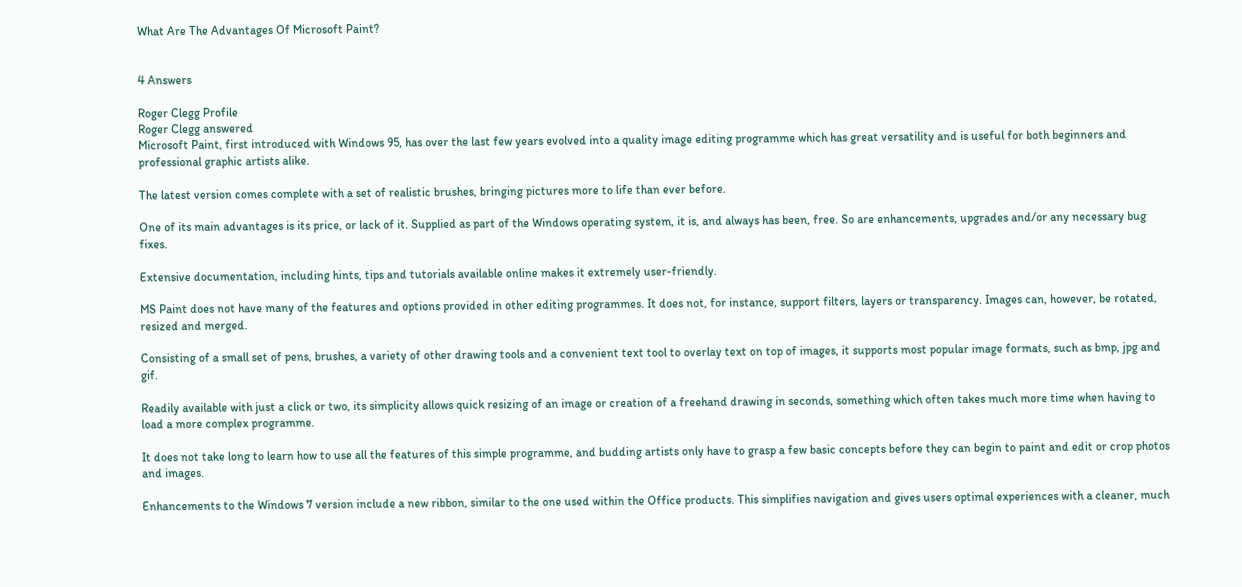What Are The Advantages Of Microsoft Paint?


4 Answers

Roger Clegg Profile
Roger Clegg answered
Microsoft Paint, first introduced with Windows 95, has over the last few years evolved into a quality image editing programme which has great versatility and is useful for both beginners and professional graphic artists alike.

The latest version comes complete with a set of realistic brushes, bringing pictures more to life than ever before.

One of its main advantages is its price, or lack of it. Supplied as part of the Windows operating system, it is, and always has been, free. So are enhancements, upgrades and/or any necessary bug fixes.

Extensive documentation, including hints, tips and tutorials available online makes it extremely user-friendly.

MS Paint does not have many of the features and options provided in other editing programmes. It does not, for instance, support filters, layers or transparency. Images can, however, be rotated, resized and merged.

Consisting of a small set of pens, brushes, a variety of other drawing tools and a convenient text tool to overlay text on top of images, it supports most popular image formats, such as bmp, jpg and gif.

Readily available with just a click or two, its simplicity allows quick resizing of an image or creation of a freehand drawing in seconds, something which often takes much more time when having to load a more complex programme.

It does not take long to learn how to use all the features of this simple programme, and budding artists only have to grasp a few basic concepts before they can begin to paint and edit or crop photos and images.

Enhancements to the Windows 7 version include a new ribbon, similar to the one used within the Office products. This simplifies navigation and gives users optimal experiences with a cleaner, much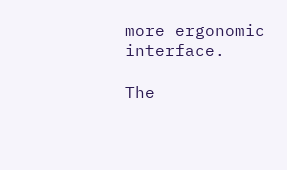more ergonomic interface.

The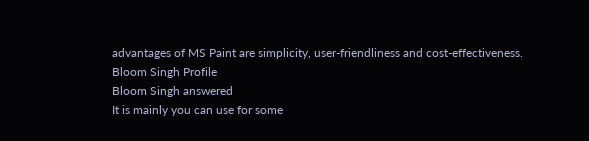advantages of MS Paint are simplicity, user-friendliness and cost-effectiveness.
Bloom Singh Profile
Bloom Singh answered
It is mainly you can use for some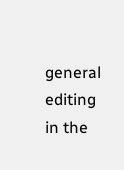general editing in the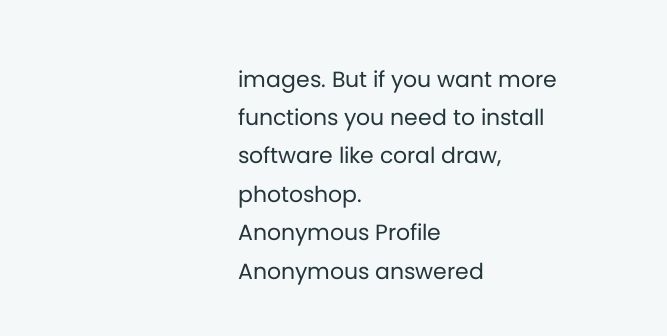images. But if you want more functions you need to install software like coral draw, photoshop.
Anonymous Profile
Anonymous answered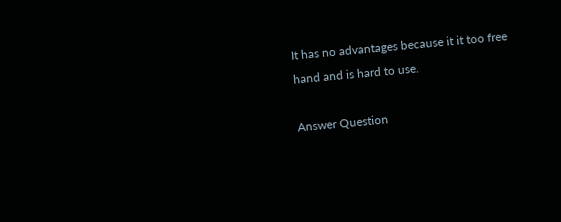It has no advantages because it it too free hand and is hard to use.

Answer Question